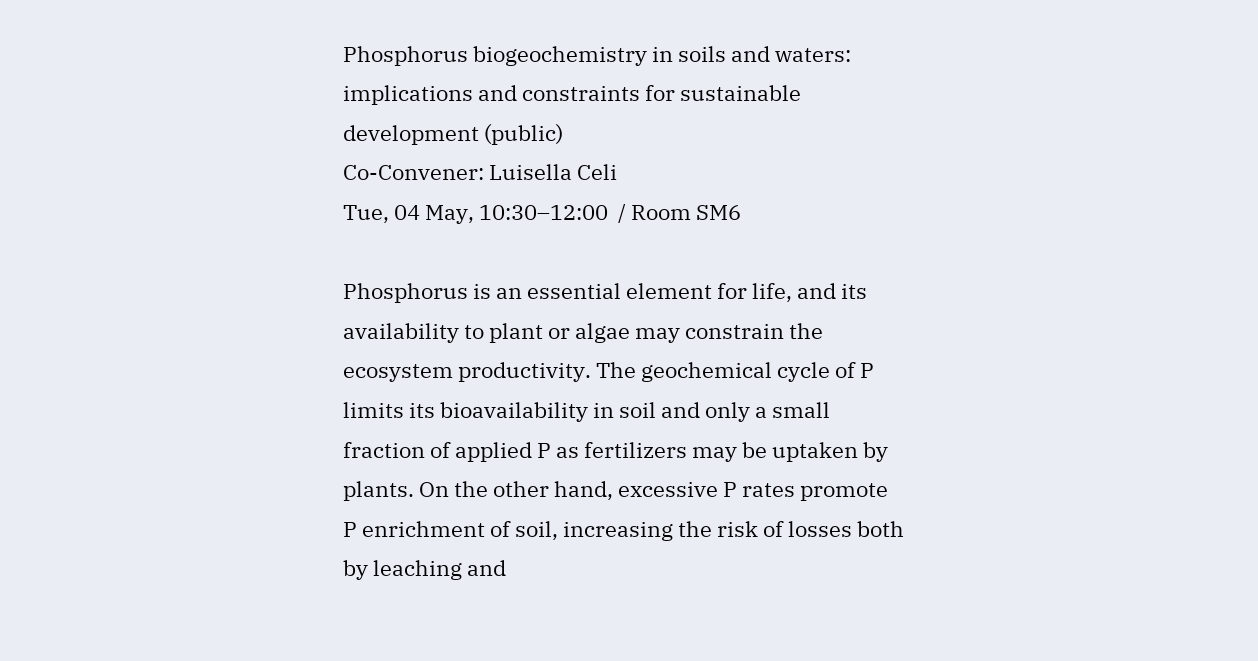Phosphorus biogeochemistry in soils and waters: implications and constraints for sustainable development (public)
Co-Convener: Luisella Celi
Tue, 04 May, 10:30–12:00  / Room SM6

Phosphorus is an essential element for life, and its availability to plant or algae may constrain the ecosystem productivity. The geochemical cycle of P limits its bioavailability in soil and only a small fraction of applied P as fertilizers may be uptaken by plants. On the other hand, excessive P rates promote P enrichment of soil, increasing the risk of losses both by leaching and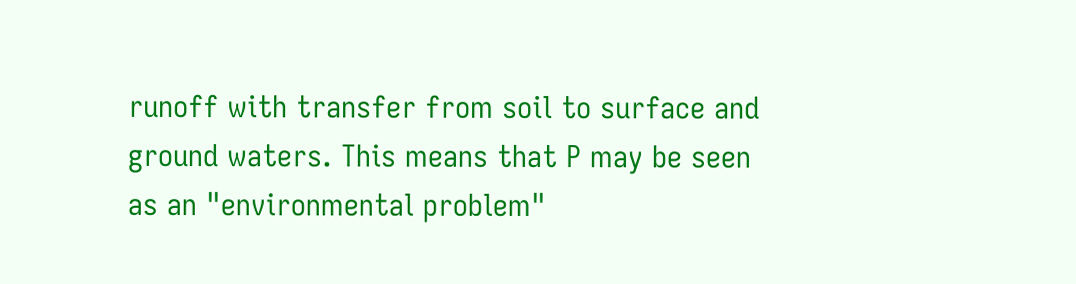runoff with transfer from soil to surface and ground waters. This means that P may be seen as an "environmental problem"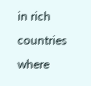in rich countries where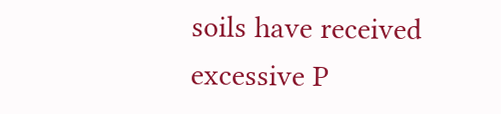soils have received excessive P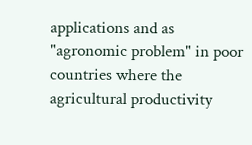applications and as "agronomic problem" in poor countries where the agricultural productivity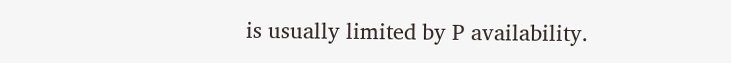is usually limited by P availability.